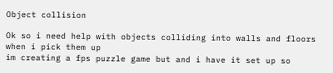Object collision

Ok so i need help with objects colliding into walls and floors when i pick them up
im creating a fps puzzle game but and i have it set up so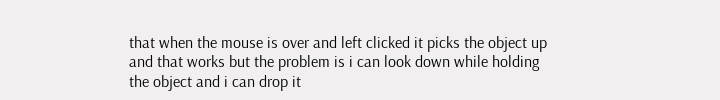that when the mouse is over and left clicked it picks the object up and that works but the problem is i can look down while holding the object and i can drop it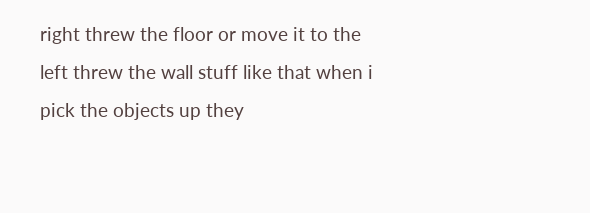right threw the floor or move it to the left threw the wall stuff like that when i pick the objects up they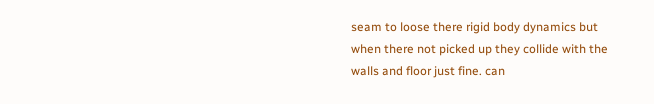seam to loose there rigid body dynamics but when there not picked up they collide with the walls and floor just fine. can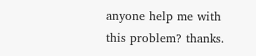anyone help me with this problem? thanks.